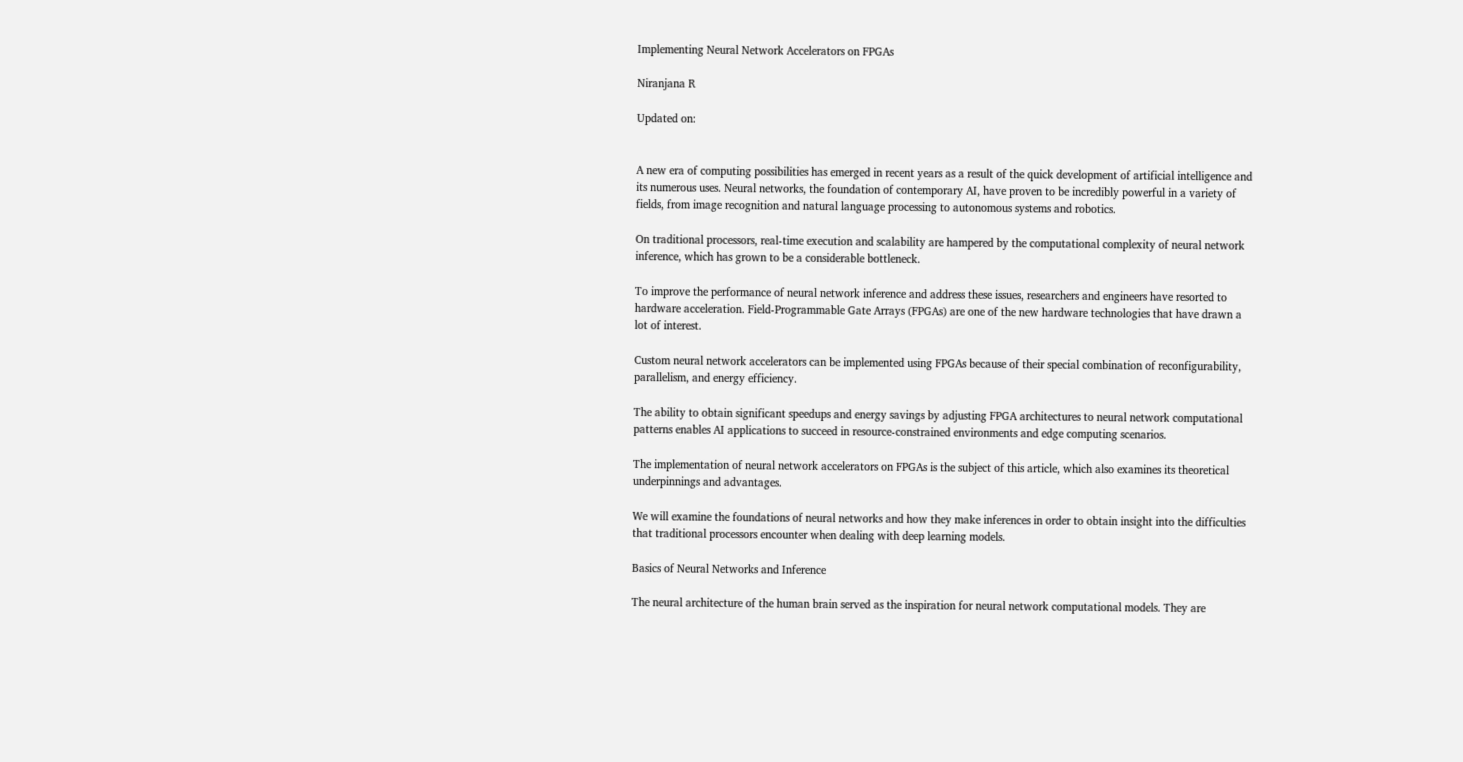Implementing Neural Network Accelerators on FPGAs

Niranjana R

Updated on:


A new era of computing possibilities has emerged in recent years as a result of the quick development of artificial intelligence and its numerous uses. Neural networks, the foundation of contemporary AI, have proven to be incredibly powerful in a variety of fields, from image recognition and natural language processing to autonomous systems and robotics.

On traditional processors, real-time execution and scalability are hampered by the computational complexity of neural network inference, which has grown to be a considerable bottleneck.

To improve the performance of neural network inference and address these issues, researchers and engineers have resorted to hardware acceleration. Field-Programmable Gate Arrays (FPGAs) are one of the new hardware technologies that have drawn a lot of interest.

Custom neural network accelerators can be implemented using FPGAs because of their special combination of reconfigurability, parallelism, and energy efficiency.

The ability to obtain significant speedups and energy savings by adjusting FPGA architectures to neural network computational patterns enables AI applications to succeed in resource-constrained environments and edge computing scenarios.

The implementation of neural network accelerators on FPGAs is the subject of this article, which also examines its theoretical underpinnings and advantages.

We will examine the foundations of neural networks and how they make inferences in order to obtain insight into the difficulties that traditional processors encounter when dealing with deep learning models.

Basics of Neural Networks and Inference

The neural architecture of the human brain served as the inspiration for neural network computational models. They are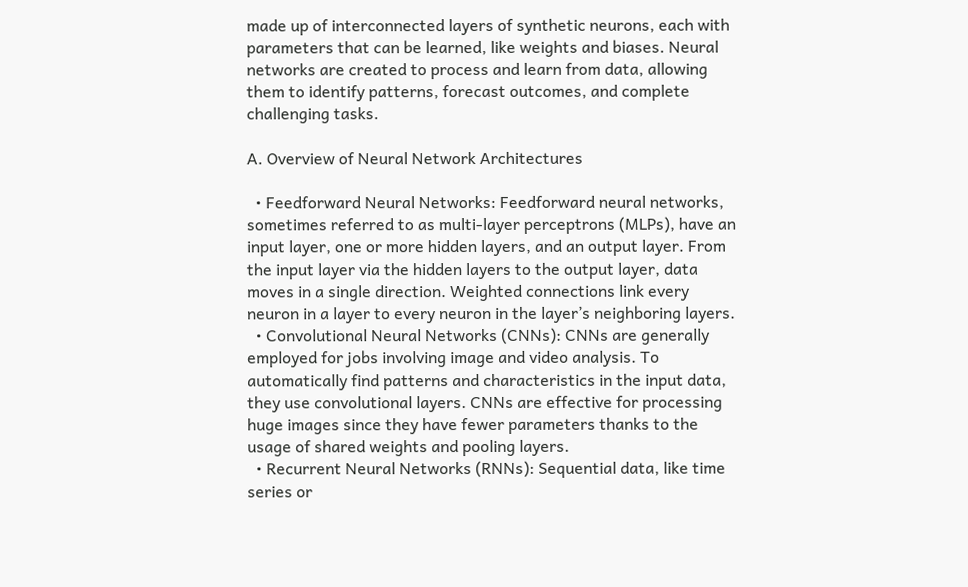made up of interconnected layers of synthetic neurons, each with parameters that can be learned, like weights and biases. Neural networks are created to process and learn from data, allowing them to identify patterns, forecast outcomes, and complete challenging tasks.

A. Overview of Neural Network Architectures

  • Feedforward Neural Networks: Feedforward neural networks, sometimes referred to as multi-layer perceptrons (MLPs), have an input layer, one or more hidden layers, and an output layer. From the input layer via the hidden layers to the output layer, data moves in a single direction. Weighted connections link every neuron in a layer to every neuron in the layer’s neighboring layers.
  • Convolutional Neural Networks (CNNs): CNNs are generally employed for jobs involving image and video analysis. To automatically find patterns and characteristics in the input data, they use convolutional layers. CNNs are effective for processing huge images since they have fewer parameters thanks to the usage of shared weights and pooling layers.
  • Recurrent Neural Networks (RNNs): Sequential data, like time series or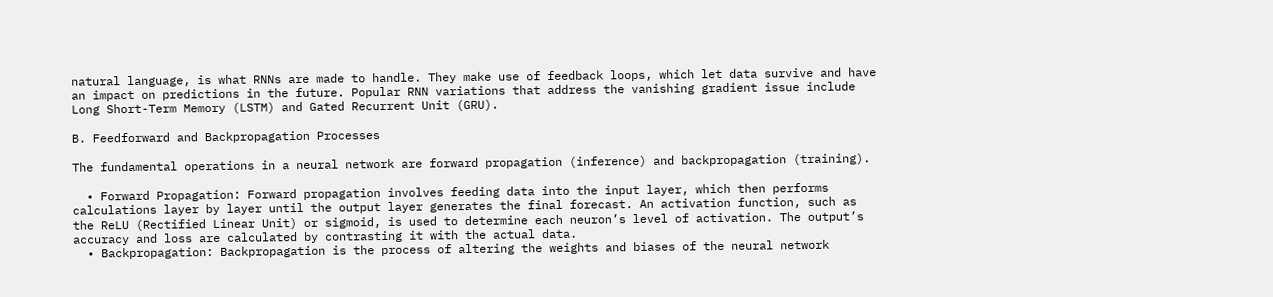natural language, is what RNNs are made to handle. They make use of feedback loops, which let data survive and have an impact on predictions in the future. Popular RNN variations that address the vanishing gradient issue include Long Short-Term Memory (LSTM) and Gated Recurrent Unit (GRU).

B. Feedforward and Backpropagation Processes

The fundamental operations in a neural network are forward propagation (inference) and backpropagation (training).

  • Forward Propagation: Forward propagation involves feeding data into the input layer, which then performs calculations layer by layer until the output layer generates the final forecast. An activation function, such as the ReLU (Rectified Linear Unit) or sigmoid, is used to determine each neuron’s level of activation. The output’s accuracy and loss are calculated by contrasting it with the actual data.
  • Backpropagation: Backpropagation is the process of altering the weights and biases of the neural network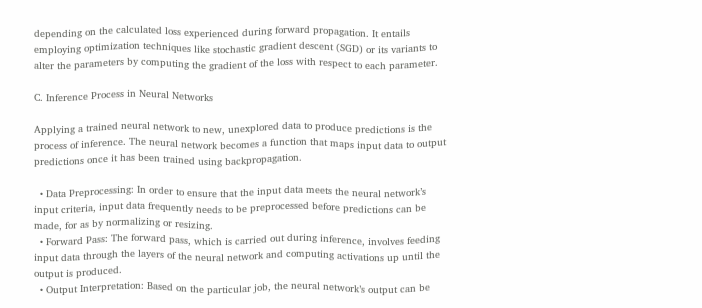depending on the calculated loss experienced during forward propagation. It entails employing optimization techniques like stochastic gradient descent (SGD) or its variants to alter the parameters by computing the gradient of the loss with respect to each parameter.

C. Inference Process in Neural Networks

Applying a trained neural network to new, unexplored data to produce predictions is the process of inference. The neural network becomes a function that maps input data to output predictions once it has been trained using backpropagation.

  • Data Preprocessing: In order to ensure that the input data meets the neural network’s input criteria, input data frequently needs to be preprocessed before predictions can be made, for as by normalizing or resizing.
  • Forward Pass: The forward pass, which is carried out during inference, involves feeding input data through the layers of the neural network and computing activations up until the output is produced.
  • Output Interpretation: Based on the particular job, the neural network’s output can be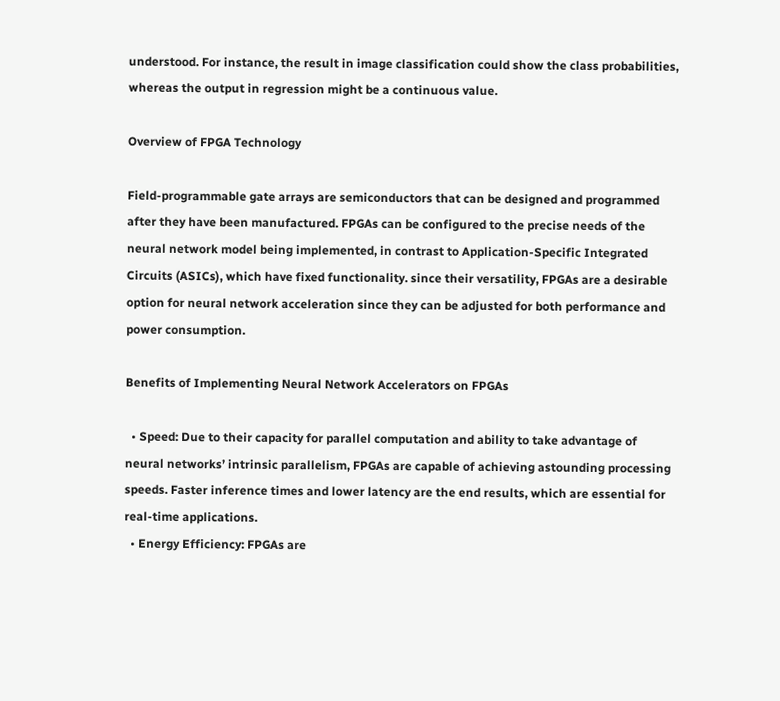understood. For instance, the result in image classification could show the class probabilities, whereas the output in regression might be a continuous value.

Overview of FPGA Technology

Field-programmable gate arrays are semiconductors that can be designed and programmed after they have been manufactured. FPGAs can be configured to the precise needs of the neural network model being implemented, in contrast to Application-Specific Integrated Circuits (ASICs), which have fixed functionality. since their versatility, FPGAs are a desirable option for neural network acceleration since they can be adjusted for both performance and power consumption.

Benefits of Implementing Neural Network Accelerators on FPGAs

  • Speed: Due to their capacity for parallel computation and ability to take advantage of neural networks’ intrinsic parallelism, FPGAs are capable of achieving astounding processing speeds. Faster inference times and lower latency are the end results, which are essential for real-time applications.
  • Energy Efficiency: FPGAs are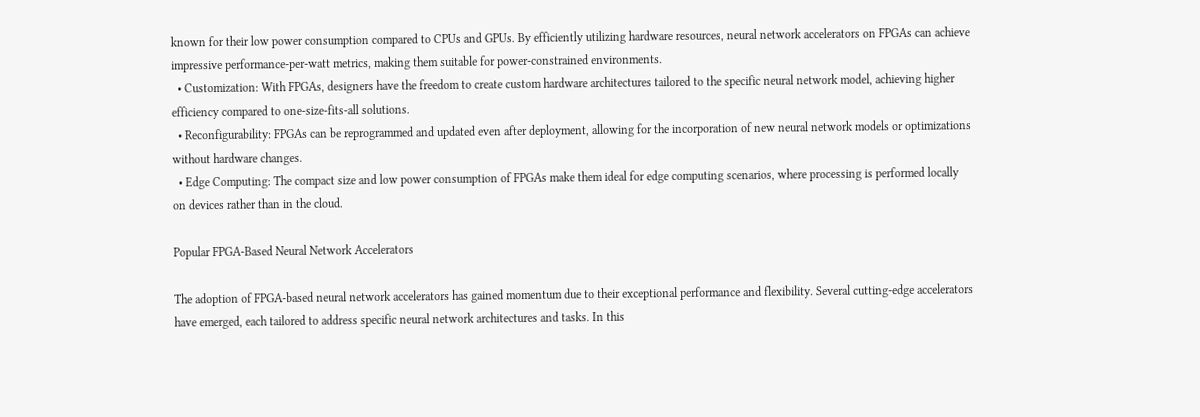known for their low power consumption compared to CPUs and GPUs. By efficiently utilizing hardware resources, neural network accelerators on FPGAs can achieve impressive performance-per-watt metrics, making them suitable for power-constrained environments.
  • Customization: With FPGAs, designers have the freedom to create custom hardware architectures tailored to the specific neural network model, achieving higher efficiency compared to one-size-fits-all solutions.
  • Reconfigurability: FPGAs can be reprogrammed and updated even after deployment, allowing for the incorporation of new neural network models or optimizations without hardware changes.
  • Edge Computing: The compact size and low power consumption of FPGAs make them ideal for edge computing scenarios, where processing is performed locally on devices rather than in the cloud.

Popular FPGA-Based Neural Network Accelerators

The adoption of FPGA-based neural network accelerators has gained momentum due to their exceptional performance and flexibility. Several cutting-edge accelerators have emerged, each tailored to address specific neural network architectures and tasks. In this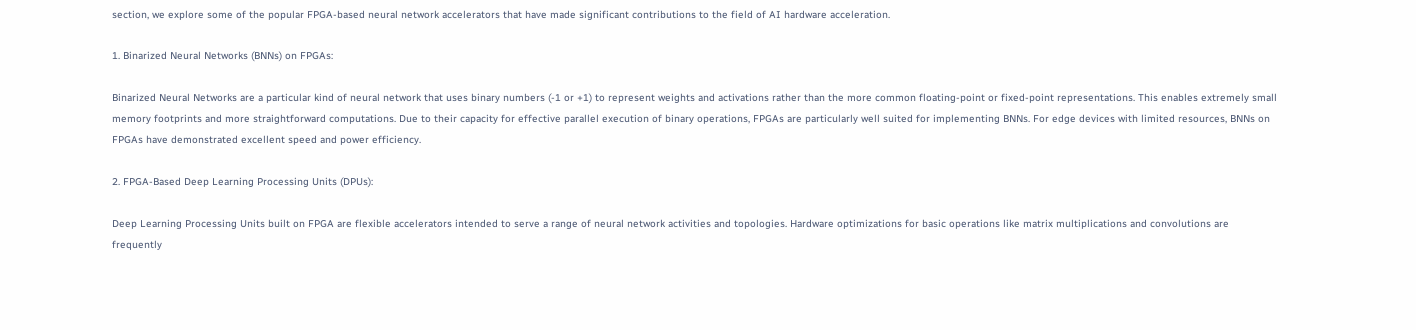section, we explore some of the popular FPGA-based neural network accelerators that have made significant contributions to the field of AI hardware acceleration.

1. Binarized Neural Networks (BNNs) on FPGAs:

Binarized Neural Networks are a particular kind of neural network that uses binary numbers (-1 or +1) to represent weights and activations rather than the more common floating-point or fixed-point representations. This enables extremely small memory footprints and more straightforward computations. Due to their capacity for effective parallel execution of binary operations, FPGAs are particularly well suited for implementing BNNs. For edge devices with limited resources, BNNs on FPGAs have demonstrated excellent speed and power efficiency.

2. FPGA-Based Deep Learning Processing Units (DPUs):

Deep Learning Processing Units built on FPGA are flexible accelerators intended to serve a range of neural network activities and topologies. Hardware optimizations for basic operations like matrix multiplications and convolutions are frequently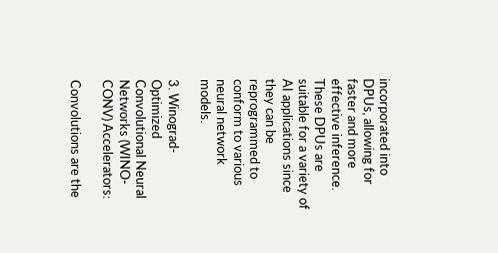incorporated into DPUs, allowing for faster and more effective inference. These DPUs are suitable for a variety of AI applications since they can be reprogrammed to conform to various neural network models.

3. Winograd-Optimized Convolutional Neural Networks (WINO-CONV) Accelerators:

Convolutions are the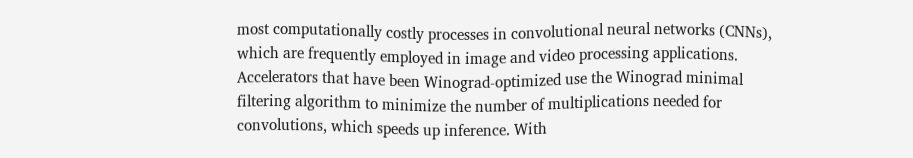most computationally costly processes in convolutional neural networks (CNNs), which are frequently employed in image and video processing applications. Accelerators that have been Winograd-optimized use the Winograd minimal filtering algorithm to minimize the number of multiplications needed for convolutions, which speeds up inference. With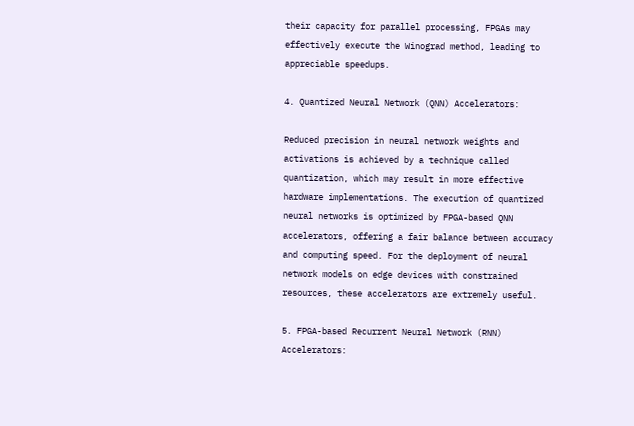their capacity for parallel processing, FPGAs may effectively execute the Winograd method, leading to appreciable speedups.

4. Quantized Neural Network (QNN) Accelerators:

Reduced precision in neural network weights and activations is achieved by a technique called quantization, which may result in more effective hardware implementations. The execution of quantized neural networks is optimized by FPGA-based QNN accelerators, offering a fair balance between accuracy and computing speed. For the deployment of neural network models on edge devices with constrained resources, these accelerators are extremely useful.

5. FPGA-based Recurrent Neural Network (RNN) Accelerators: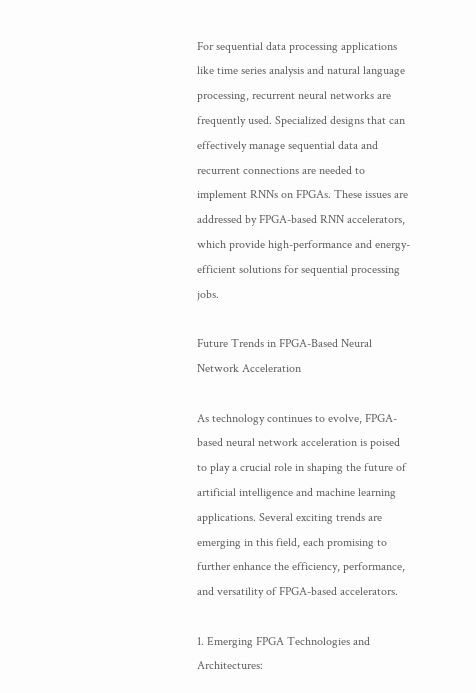For sequential data processing applications like time series analysis and natural language processing, recurrent neural networks are frequently used. Specialized designs that can effectively manage sequential data and recurrent connections are needed to implement RNNs on FPGAs. These issues are addressed by FPGA-based RNN accelerators, which provide high-performance and energy-efficient solutions for sequential processing jobs.

Future Trends in FPGA-Based Neural Network Acceleration

As technology continues to evolve, FPGA-based neural network acceleration is poised to play a crucial role in shaping the future of artificial intelligence and machine learning applications. Several exciting trends are emerging in this field, each promising to further enhance the efficiency, performance, and versatility of FPGA-based accelerators.

1. Emerging FPGA Technologies and Architectures: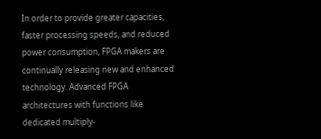In order to provide greater capacities, faster processing speeds, and reduced power consumption, FPGA makers are continually releasing new and enhanced technology. Advanced FPGA architectures with functions like dedicated multiply-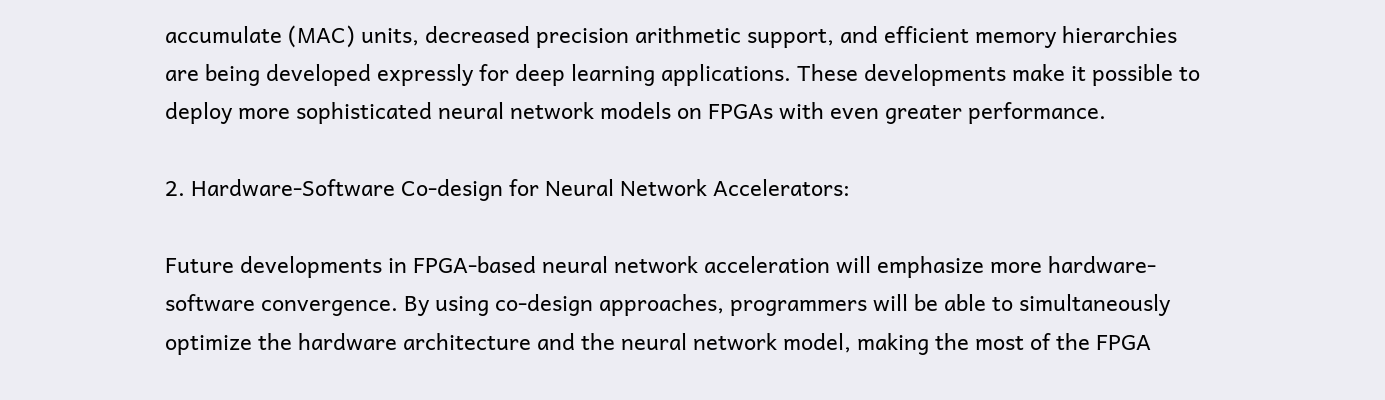accumulate (MAC) units, decreased precision arithmetic support, and efficient memory hierarchies are being developed expressly for deep learning applications. These developments make it possible to deploy more sophisticated neural network models on FPGAs with even greater performance.

2. Hardware-Software Co-design for Neural Network Accelerators:

Future developments in FPGA-based neural network acceleration will emphasize more hardware-software convergence. By using co-design approaches, programmers will be able to simultaneously optimize the hardware architecture and the neural network model, making the most of the FPGA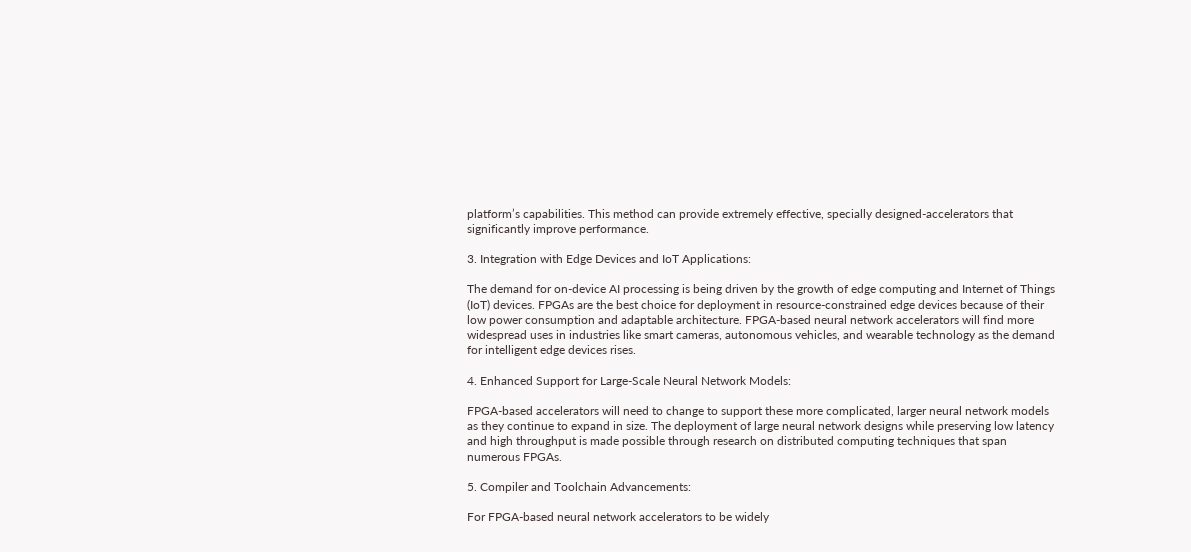platform’s capabilities. This method can provide extremely effective, specially designed-accelerators that significantly improve performance.

3. Integration with Edge Devices and IoT Applications:

The demand for on-device AI processing is being driven by the growth of edge computing and Internet of Things (IoT) devices. FPGAs are the best choice for deployment in resource-constrained edge devices because of their low power consumption and adaptable architecture. FPGA-based neural network accelerators will find more widespread uses in industries like smart cameras, autonomous vehicles, and wearable technology as the demand for intelligent edge devices rises.

4. Enhanced Support for Large-Scale Neural Network Models:

FPGA-based accelerators will need to change to support these more complicated, larger neural network models as they continue to expand in size. The deployment of large neural network designs while preserving low latency and high throughput is made possible through research on distributed computing techniques that span numerous FPGAs.

5. Compiler and Toolchain Advancements:

For FPGA-based neural network accelerators to be widely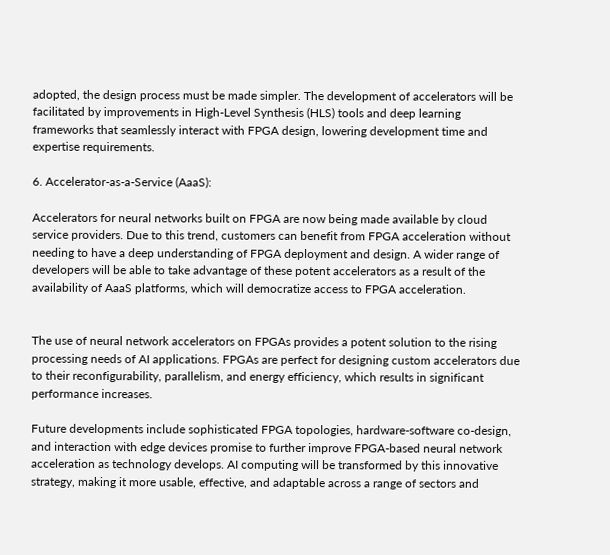adopted, the design process must be made simpler. The development of accelerators will be facilitated by improvements in High-Level Synthesis (HLS) tools and deep learning frameworks that seamlessly interact with FPGA design, lowering development time and expertise requirements.

6. Accelerator-as-a-Service (AaaS):

Accelerators for neural networks built on FPGA are now being made available by cloud service providers. Due to this trend, customers can benefit from FPGA acceleration without needing to have a deep understanding of FPGA deployment and design. A wider range of developers will be able to take advantage of these potent accelerators as a result of the availability of AaaS platforms, which will democratize access to FPGA acceleration.


The use of neural network accelerators on FPGAs provides a potent solution to the rising processing needs of AI applications. FPGAs are perfect for designing custom accelerators due to their reconfigurability, parallelism, and energy efficiency, which results in significant performance increases.

Future developments include sophisticated FPGA topologies, hardware-software co-design, and interaction with edge devices promise to further improve FPGA-based neural network acceleration as technology develops. AI computing will be transformed by this innovative strategy, making it more usable, effective, and adaptable across a range of sectors and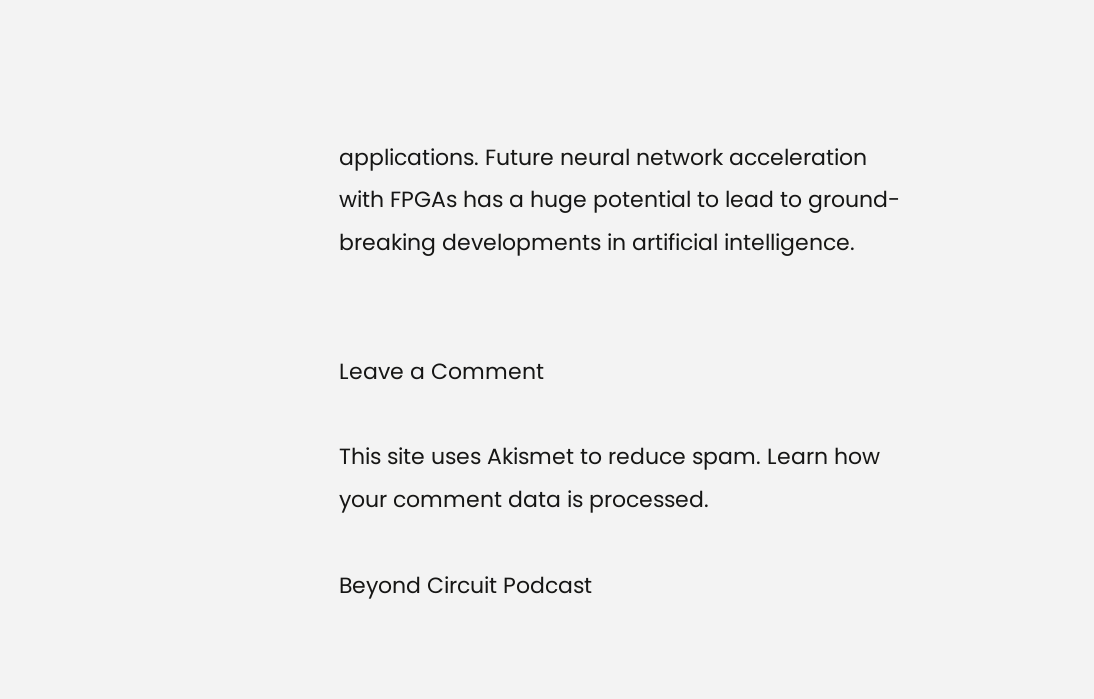applications. Future neural network acceleration with FPGAs has a huge potential to lead to ground-breaking developments in artificial intelligence.


Leave a Comment

This site uses Akismet to reduce spam. Learn how your comment data is processed.

Beyond Circuit Podcast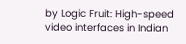by Logic Fruit: High-speed video interfaces in Indian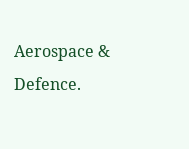Aerospace & Defence.